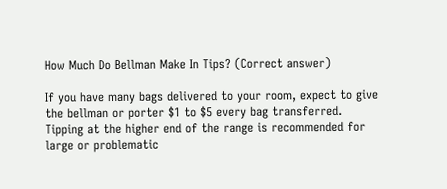How Much Do Bellman Make In Tips? (Correct answer)

If you have many bags delivered to your room, expect to give the bellman or porter $1 to $5 every bag transferred. Tipping at the higher end of the range is recommended for large or problematic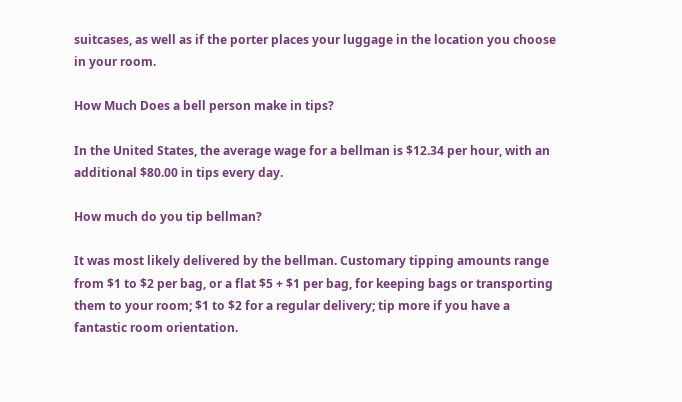suitcases, as well as if the porter places your luggage in the location you choose in your room.

How Much Does a bell person make in tips?

In the United States, the average wage for a bellman is $12.34 per hour, with an additional $80.00 in tips every day.

How much do you tip bellman?

It was most likely delivered by the bellman. Customary tipping amounts range from $1 to $2 per bag, or a flat $5 + $1 per bag, for keeping bags or transporting them to your room; $1 to $2 for a regular delivery; tip more if you have a fantastic room orientation.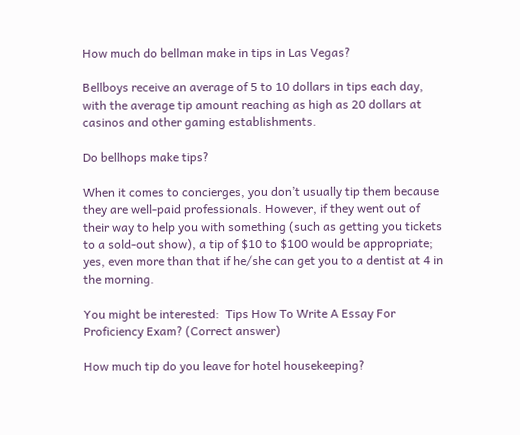How much do bellman make in tips in Las Vegas?

Bellboys receive an average of 5 to 10 dollars in tips each day, with the average tip amount reaching as high as 20 dollars at casinos and other gaming establishments.

Do bellhops make tips?

When it comes to concierges, you don’t usually tip them because they are well-paid professionals. However, if they went out of their way to help you with something (such as getting you tickets to a sold-out show), a tip of $10 to $100 would be appropriate; yes, even more than that if he/she can get you to a dentist at 4 in the morning.

You might be interested:  Tips How To Write A Essay For Proficiency Exam? (Correct answer)

How much tip do you leave for hotel housekeeping?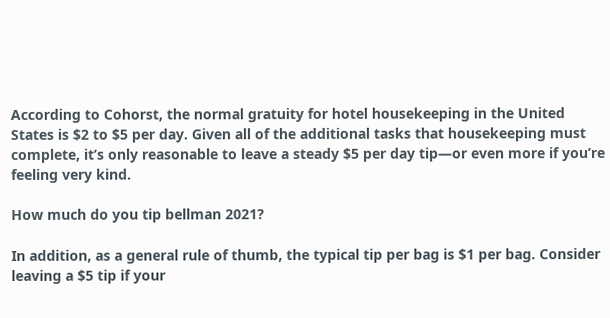According to Cohorst, the normal gratuity for hotel housekeeping in the United States is $2 to $5 per day. Given all of the additional tasks that housekeeping must complete, it’s only reasonable to leave a steady $5 per day tip—or even more if you’re feeling very kind.

How much do you tip bellman 2021?

In addition, as a general rule of thumb, the typical tip per bag is $1 per bag. Consider leaving a $5 tip if your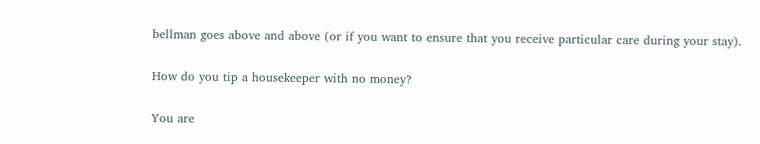bellman goes above and above (or if you want to ensure that you receive particular care during your stay).

How do you tip a housekeeper with no money?

You are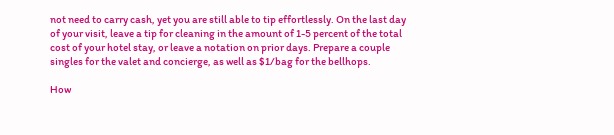not need to carry cash, yet you are still able to tip effortlessly. On the last day of your visit, leave a tip for cleaning in the amount of 1-5 percent of the total cost of your hotel stay, or leave a notation on prior days. Prepare a couple singles for the valet and concierge, as well as $1/bag for the bellhops.

How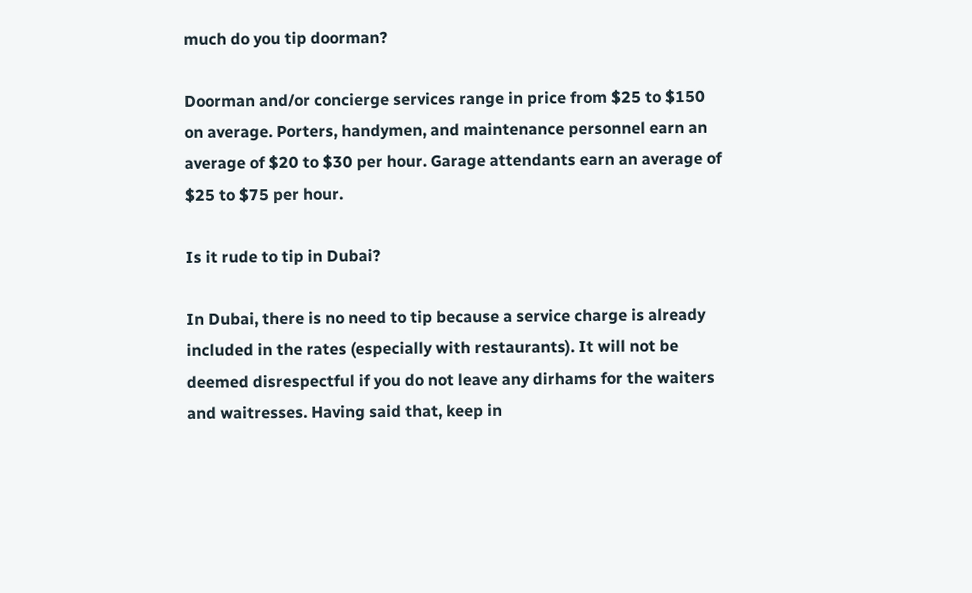much do you tip doorman?

Doorman and/or concierge services range in price from $25 to $150 on average. Porters, handymen, and maintenance personnel earn an average of $20 to $30 per hour. Garage attendants earn an average of $25 to $75 per hour.

Is it rude to tip in Dubai?

In Dubai, there is no need to tip because a service charge is already included in the rates (especially with restaurants). It will not be deemed disrespectful if you do not leave any dirhams for the waiters and waitresses. Having said that, keep in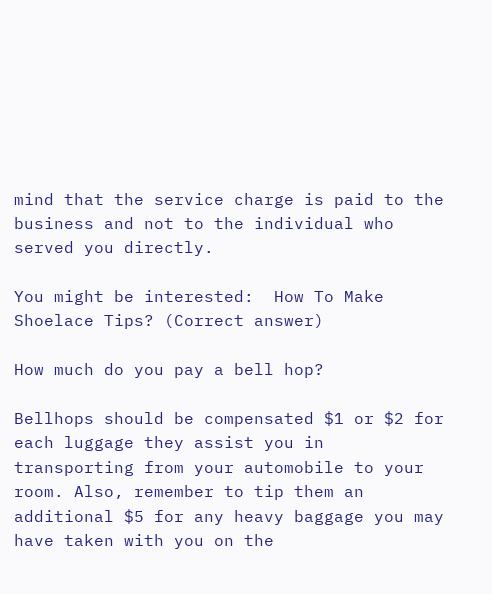mind that the service charge is paid to the business and not to the individual who served you directly.

You might be interested:  How To Make Shoelace Tips? (Correct answer)

How much do you pay a bell hop?

Bellhops should be compensated $1 or $2 for each luggage they assist you in transporting from your automobile to your room. Also, remember to tip them an additional $5 for any heavy baggage you may have taken with you on the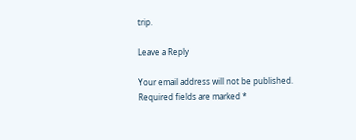trip.

Leave a Reply

Your email address will not be published. Required fields are marked *